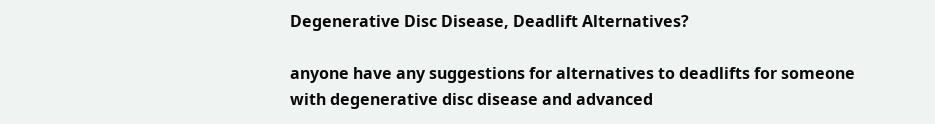Degenerative Disc Disease, Deadlift Alternatives?

anyone have any suggestions for alternatives to deadlifts for someone with degenerative disc disease and advanced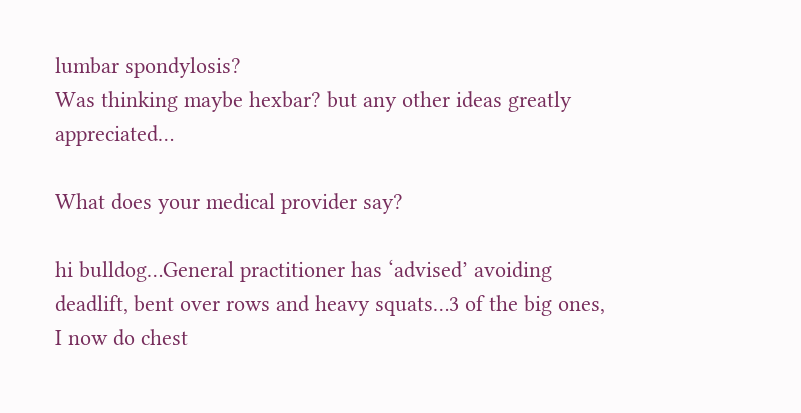lumbar spondylosis?
Was thinking maybe hexbar? but any other ideas greatly appreciated…

What does your medical provider say?

hi bulldog…General practitioner has ‘advised’ avoiding deadlift, bent over rows and heavy squats…3 of the big ones, I now do chest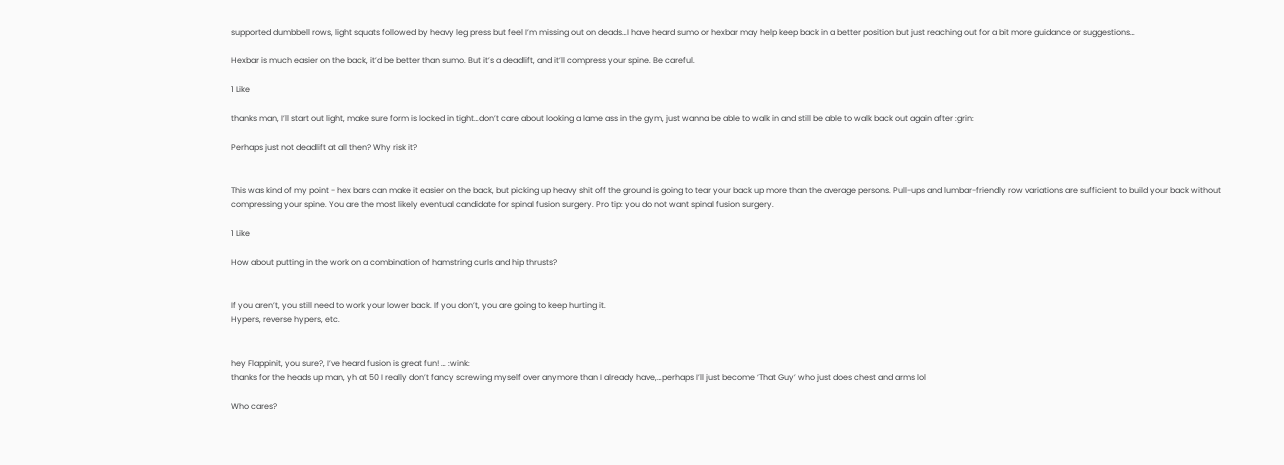supported dumbbell rows, light squats followed by heavy leg press but feel I’m missing out on deads…I have heard sumo or hexbar may help keep back in a better position but just reaching out for a bit more guidance or suggestions…

Hexbar is much easier on the back, it’d be better than sumo. But it’s a deadlift, and it’ll compress your spine. Be careful.

1 Like

thanks man, I’ll start out light, make sure form is locked in tight…don’t care about looking a lame ass in the gym, just wanna be able to walk in and still be able to walk back out again after :grin:

Perhaps just not deadlift at all then? Why risk it?


This was kind of my point - hex bars can make it easier on the back, but picking up heavy shit off the ground is going to tear your back up more than the average persons. Pull-ups and lumbar-friendly row variations are sufficient to build your back without compressing your spine. You are the most likely eventual candidate for spinal fusion surgery. Pro tip: you do not want spinal fusion surgery.

1 Like

How about putting in the work on a combination of hamstring curls and hip thrusts?


If you aren’t, you still need to work your lower back. If you don’t, you are going to keep hurting it.
Hypers, reverse hypers, etc.


hey Flappinit, you sure?, I’ve heard fusion is great fun! … :wink:
thanks for the heads up man, yh at 50 I really don’t fancy screwing myself over anymore than I already have,…perhaps I’ll just become ‘That Guy’ who just does chest and arms lol

Who cares?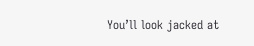You’ll look jacked at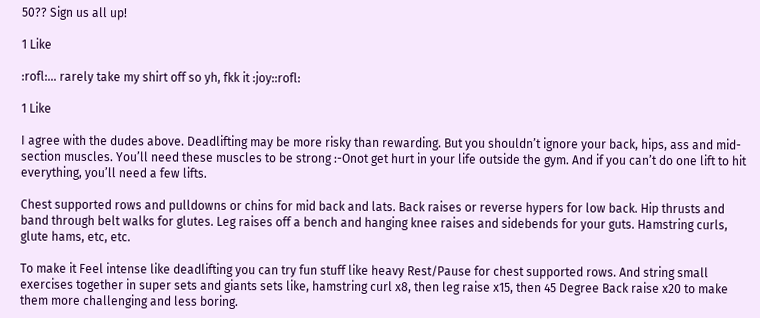50?? Sign us all up!

1 Like

:rofl:… rarely take my shirt off so yh, fkk it :joy::rofl:

1 Like

I agree with the dudes above. Deadlifting may be more risky than rewarding. But you shouldn’t ignore your back, hips, ass and mid-section muscles. You’ll need these muscles to be strong :-Onot get hurt in your life outside the gym. And if you can’t do one lift to hit everything, you’ll need a few lifts.

Chest supported rows and pulldowns or chins for mid back and lats. Back raises or reverse hypers for low back. Hip thrusts and band through belt walks for glutes. Leg raises off a bench and hanging knee raises and sidebends for your guts. Hamstring curls, glute hams, etc, etc.

To make it Feel intense like deadlifting you can try fun stuff like heavy Rest/Pause for chest supported rows. And string small exercises together in super sets and giants sets like, hamstring curl x8, then leg raise x15, then 45 Degree Back raise x20 to make them more challenging and less boring.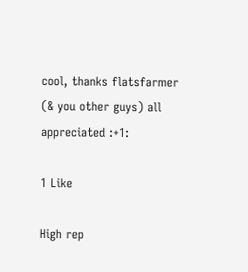cool, thanks flatsfarmer (& you other guys) all appreciated :+1:

1 Like

High rep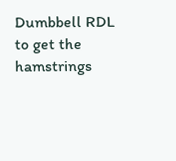Dumbbell RDL to get the hamstrings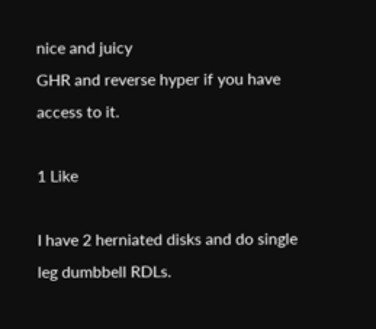nice and juicy
GHR and reverse hyper if you have access to it.

1 Like

I have 2 herniated disks and do single leg dumbbell RDLs.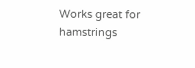Works great for hamstrings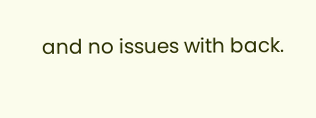and no issues with back.